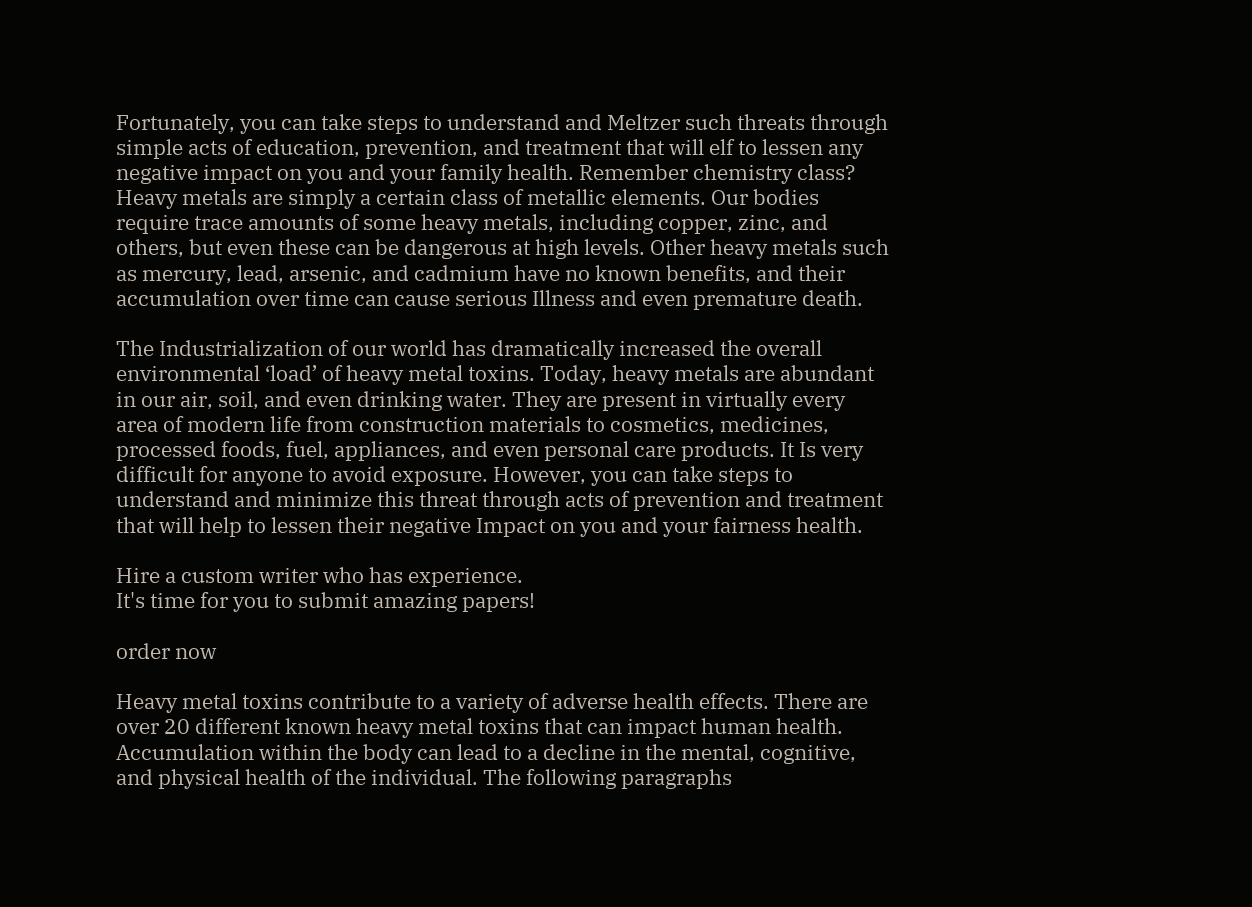Fortunately, you can take steps to understand and Meltzer such threats through simple acts of education, prevention, and treatment that will elf to lessen any negative impact on you and your family health. Remember chemistry class? Heavy metals are simply a certain class of metallic elements. Our bodies require trace amounts of some heavy metals, including copper, zinc, and others, but even these can be dangerous at high levels. Other heavy metals such as mercury, lead, arsenic, and cadmium have no known benefits, and their accumulation over time can cause serious Illness and even premature death.

The Industrialization of our world has dramatically increased the overall environmental ‘load’ of heavy metal toxins. Today, heavy metals are abundant in our air, soil, and even drinking water. They are present in virtually every area of modern life from construction materials to cosmetics, medicines, processed foods, fuel, appliances, and even personal care products. It Is very difficult for anyone to avoid exposure. However, you can take steps to understand and minimize this threat through acts of prevention and treatment that will help to lessen their negative Impact on you and your fairness health.

Hire a custom writer who has experience.
It's time for you to submit amazing papers!

order now

Heavy metal toxins contribute to a variety of adverse health effects. There are over 20 different known heavy metal toxins that can impact human health. Accumulation within the body can lead to a decline in the mental, cognitive, and physical health of the individual. The following paragraphs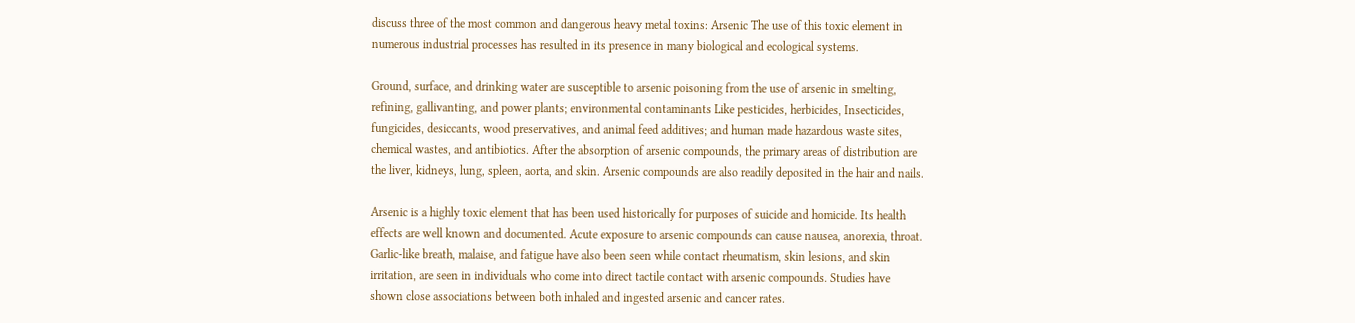discuss three of the most common and dangerous heavy metal toxins: Arsenic The use of this toxic element in numerous industrial processes has resulted in its presence in many biological and ecological systems.

Ground, surface, and drinking water are susceptible to arsenic poisoning from the use of arsenic in smelting, refining, gallivanting, and power plants; environmental contaminants Like pesticides, herbicides, Insecticides, fungicides, desiccants, wood preservatives, and animal feed additives; and human made hazardous waste sites, chemical wastes, and antibiotics. After the absorption of arsenic compounds, the primary areas of distribution are the liver, kidneys, lung, spleen, aorta, and skin. Arsenic compounds are also readily deposited in the hair and nails.

Arsenic is a highly toxic element that has been used historically for purposes of suicide and homicide. Its health effects are well known and documented. Acute exposure to arsenic compounds can cause nausea, anorexia, throat. Garlic-like breath, malaise, and fatigue have also been seen while contact rheumatism, skin lesions, and skin irritation, are seen in individuals who come into direct tactile contact with arsenic compounds. Studies have shown close associations between both inhaled and ingested arsenic and cancer rates.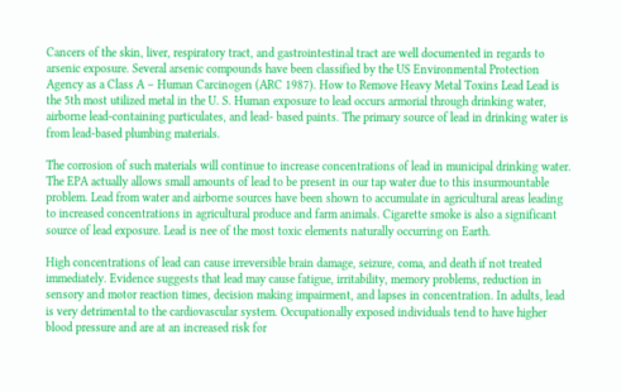Cancers of the skin, liver, respiratory tract, and gastrointestinal tract are well documented in regards to arsenic exposure. Several arsenic compounds have been classified by the US Environmental Protection Agency as a Class A – Human Carcinogen (ARC 1987). How to Remove Heavy Metal Toxins Lead Lead is the 5th most utilized metal in the U. S. Human exposure to lead occurs armorial through drinking water, airborne lead-containing particulates, and lead- based paints. The primary source of lead in drinking water is from lead-based plumbing materials.

The corrosion of such materials will continue to increase concentrations of lead in municipal drinking water. The EPA actually allows small amounts of lead to be present in our tap water due to this insurmountable problem. Lead from water and airborne sources have been shown to accumulate in agricultural areas leading to increased concentrations in agricultural produce and farm animals. Cigarette smoke is also a significant source of lead exposure. Lead is nee of the most toxic elements naturally occurring on Earth.

High concentrations of lead can cause irreversible brain damage, seizure, coma, and death if not treated immediately. Evidence suggests that lead may cause fatigue, irritability, memory problems, reduction in sensory and motor reaction times, decision making impairment, and lapses in concentration. In adults, lead is very detrimental to the cardiovascular system. Occupationally exposed individuals tend to have higher blood pressure and are at an increased risk for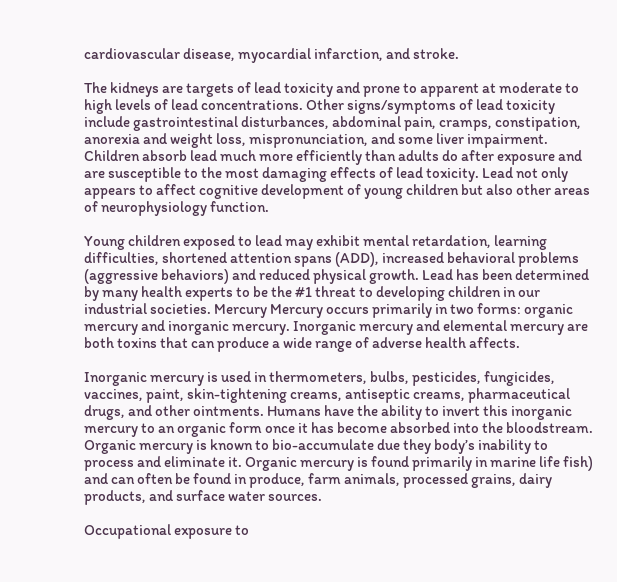cardiovascular disease, myocardial infarction, and stroke.

The kidneys are targets of lead toxicity and prone to apparent at moderate to high levels of lead concentrations. Other signs/symptoms of lead toxicity include gastrointestinal disturbances, abdominal pain, cramps, constipation, anorexia and weight loss, mispronunciation, and some liver impairment. Children absorb lead much more efficiently than adults do after exposure and are susceptible to the most damaging effects of lead toxicity. Lead not only appears to affect cognitive development of young children but also other areas of neurophysiology function.

Young children exposed to lead may exhibit mental retardation, learning difficulties, shortened attention spans (ADD), increased behavioral problems (aggressive behaviors) and reduced physical growth. Lead has been determined by many health experts to be the #1 threat to developing children in our industrial societies. Mercury Mercury occurs primarily in two forms: organic mercury and inorganic mercury. Inorganic mercury and elemental mercury are both toxins that can produce a wide range of adverse health affects.

Inorganic mercury is used in thermometers, bulbs, pesticides, fungicides, vaccines, paint, skin-tightening creams, antiseptic creams, pharmaceutical drugs, and other ointments. Humans have the ability to invert this inorganic mercury to an organic form once it has become absorbed into the bloodstream. Organic mercury is known to bio-accumulate due they body’s inability to process and eliminate it. Organic mercury is found primarily in marine life fish) and can often be found in produce, farm animals, processed grains, dairy products, and surface water sources.

Occupational exposure to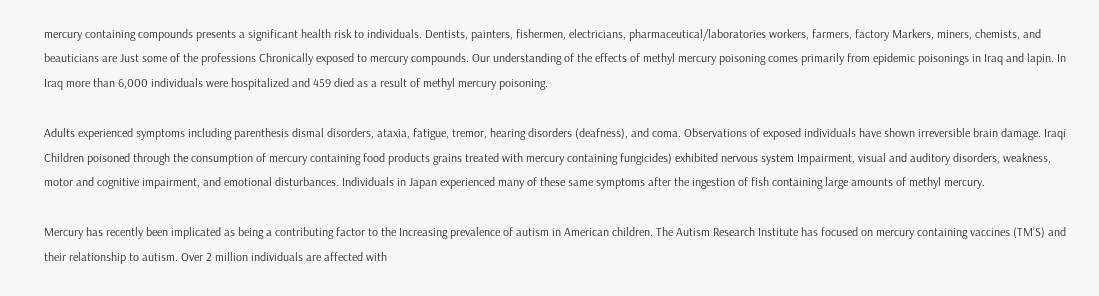mercury containing compounds presents a significant health risk to individuals. Dentists, painters, fishermen, electricians, pharmaceutical/laboratories workers, farmers, factory Markers, miners, chemists, and beauticians are Just some of the professions Chronically exposed to mercury compounds. Our understanding of the effects of methyl mercury poisoning comes primarily from epidemic poisonings in Iraq and lapin. In Iraq more than 6,000 individuals were hospitalized and 459 died as a result of methyl mercury poisoning.

Adults experienced symptoms including parenthesis dismal disorders, ataxia, fatigue, tremor, hearing disorders (deafness), and coma. Observations of exposed individuals have shown irreversible brain damage. Iraqi Children poisoned through the consumption of mercury containing food products grains treated with mercury containing fungicides) exhibited nervous system Impairment, visual and auditory disorders, weakness, motor and cognitive impairment, and emotional disturbances. Individuals in Japan experienced many of these same symptoms after the ingestion of fish containing large amounts of methyl mercury.

Mercury has recently been implicated as being a contributing factor to the Increasing prevalence of autism in American children. The Autism Research Institute has focused on mercury containing vaccines (TM’S) and their relationship to autism. Over 2 million individuals are affected with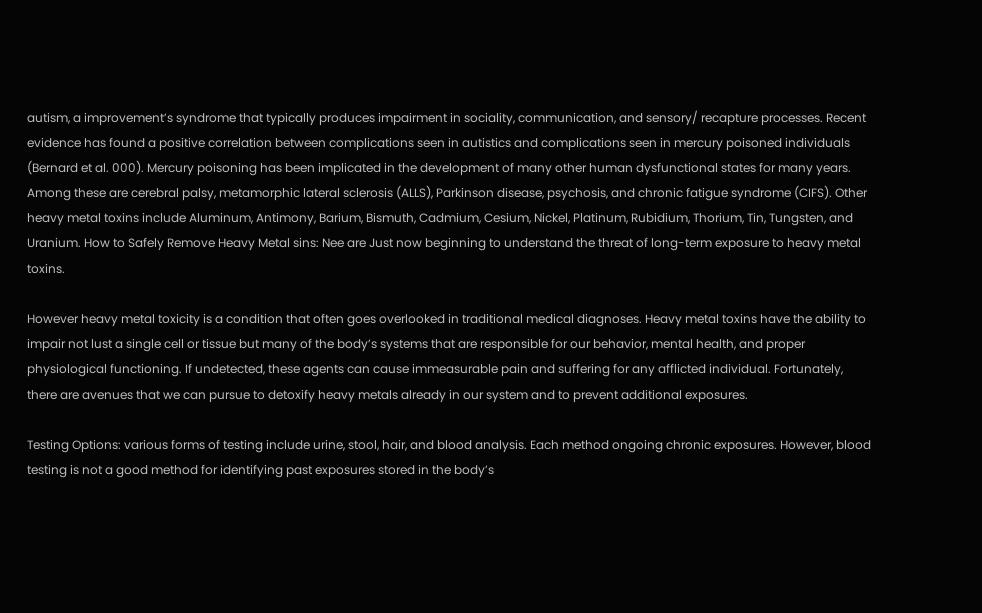autism, a improvement’s syndrome that typically produces impairment in sociality, communication, and sensory/ recapture processes. Recent evidence has found a positive correlation between complications seen in autistics and complications seen in mercury poisoned individuals (Bernard et al. 000). Mercury poisoning has been implicated in the development of many other human dysfunctional states for many years. Among these are cerebral palsy, metamorphic lateral sclerosis (ALLS), Parkinson disease, psychosis, and chronic fatigue syndrome (CIFS). Other heavy metal toxins include Aluminum, Antimony, Barium, Bismuth, Cadmium, Cesium, Nickel, Platinum, Rubidium, Thorium, Tin, Tungsten, and Uranium. How to Safely Remove Heavy Metal sins: Nee are Just now beginning to understand the threat of long-term exposure to heavy metal toxins.

However heavy metal toxicity is a condition that often goes overlooked in traditional medical diagnoses. Heavy metal toxins have the ability to impair not lust a single cell or tissue but many of the body’s systems that are responsible for our behavior, mental health, and proper physiological functioning. If undetected, these agents can cause immeasurable pain and suffering for any afflicted individual. Fortunately, there are avenues that we can pursue to detoxify heavy metals already in our system and to prevent additional exposures.

Testing Options: various forms of testing include urine, stool, hair, and blood analysis. Each method ongoing chronic exposures. However, blood testing is not a good method for identifying past exposures stored in the body’s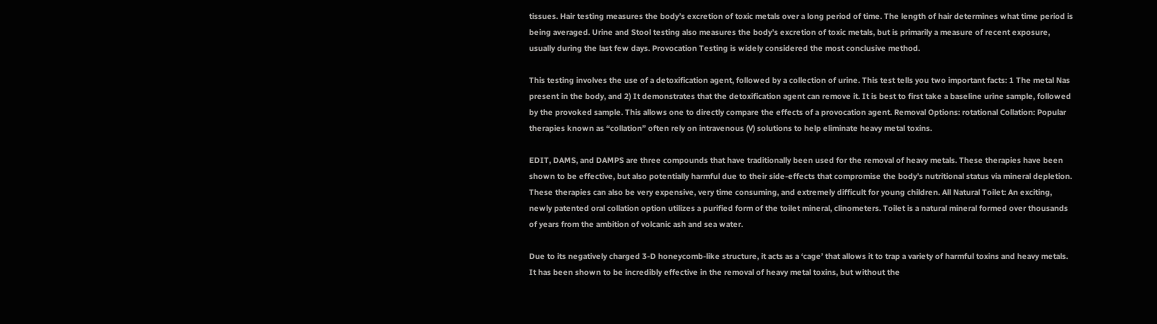tissues. Hair testing measures the body’s excretion of toxic metals over a long period of time. The length of hair determines what time period is being averaged. Urine and Stool testing also measures the body’s excretion of toxic metals, but is primarily a measure of recent exposure, usually during the last few days. Provocation Testing is widely considered the most conclusive method.

This testing involves the use of a detoxification agent, followed by a collection of urine. This test tells you two important facts: 1 The metal Nas present in the body, and 2) It demonstrates that the detoxification agent can remove it. It is best to first take a baseline urine sample, followed by the provoked sample. This allows one to directly compare the effects of a provocation agent. Removal Options: rotational Collation: Popular therapies known as “collation” often rely on intravenous (V) solutions to help eliminate heavy metal toxins.

EDIT, DAMS, and DAMPS are three compounds that have traditionally been used for the removal of heavy metals. These therapies have been shown to be effective, but also potentially harmful due to their side-effects that compromise the body’s nutritional status via mineral depletion. These therapies can also be very expensive, very time consuming, and extremely difficult for young children. All Natural Toilet: An exciting, newly patented oral collation option utilizes a purified form of the toilet mineral, clinometers. Toilet is a natural mineral formed over thousands of years from the ambition of volcanic ash and sea water.

Due to its negatively charged 3-D honeycomb-like structure, it acts as a ‘cage’ that allows it to trap a variety of harmful toxins and heavy metals. It has been shown to be incredibly effective in the removal of heavy metal toxins, but without the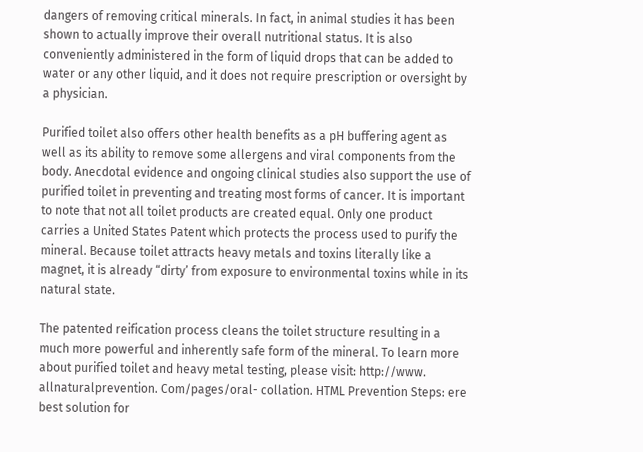dangers of removing critical minerals. In fact, in animal studies it has been shown to actually improve their overall nutritional status. It is also conveniently administered in the form of liquid drops that can be added to water or any other liquid, and it does not require prescription or oversight by a physician.

Purified toilet also offers other health benefits as a pH buffering agent as well as its ability to remove some allergens and viral components from the body. Anecdotal evidence and ongoing clinical studies also support the use of purified toilet in preventing and treating most forms of cancer. It is important to note that not all toilet products are created equal. Only one product carries a United States Patent which protects the process used to purify the mineral. Because toilet attracts heavy metals and toxins literally like a magnet, it is already “dirty’ from exposure to environmental toxins while in its natural state.

The patented reification process cleans the toilet structure resulting in a much more powerful and inherently safe form of the mineral. To learn more about purified toilet and heavy metal testing, please visit: http://www. allnaturalprevention. Com/pages/oral- collation. HTML Prevention Steps: ere best solution for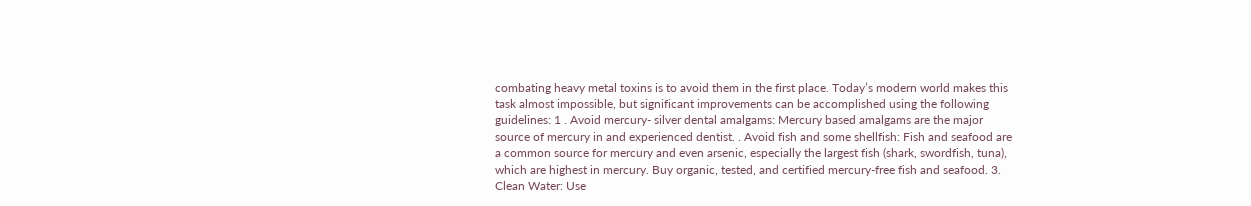combating heavy metal toxins is to avoid them in the first place. Today’s modern world makes this task almost impossible, but significant improvements can be accomplished using the following guidelines: 1 . Avoid mercury- silver dental amalgams: Mercury based amalgams are the major source of mercury in and experienced dentist. . Avoid fish and some shellfish: Fish and seafood are a common source for mercury and even arsenic, especially the largest fish (shark, swordfish, tuna), which are highest in mercury. Buy organic, tested, and certified mercury-free fish and seafood. 3. Clean Water: Use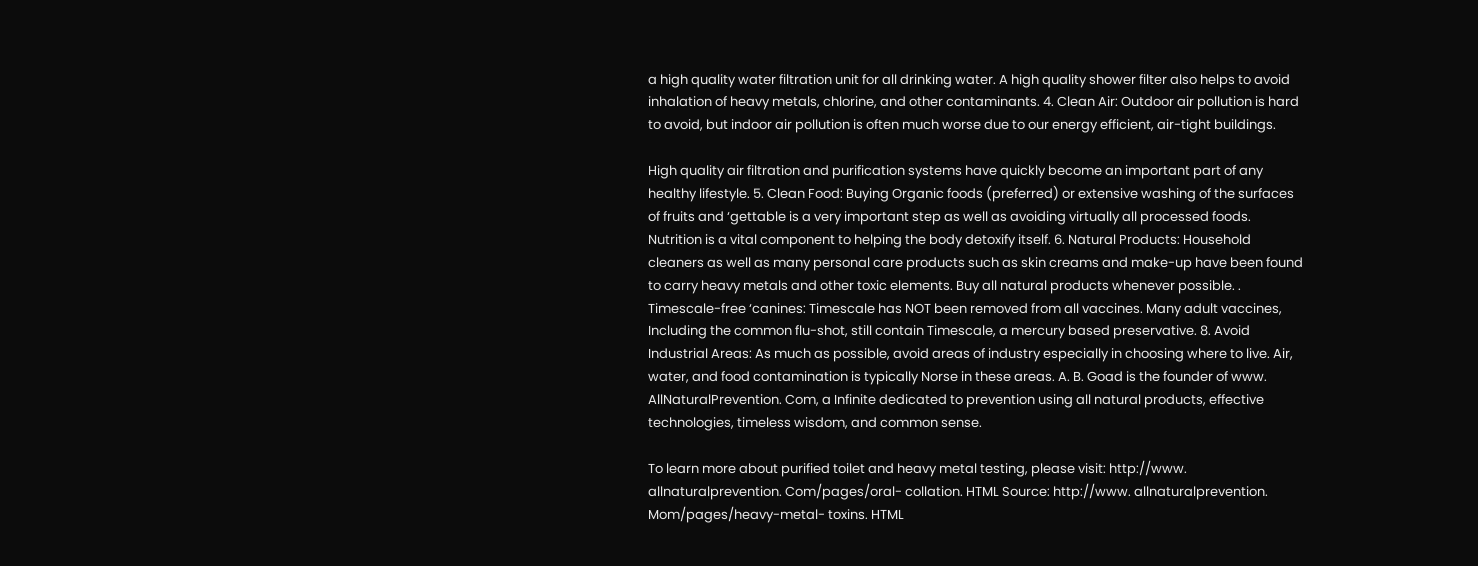a high quality water filtration unit for all drinking water. A high quality shower filter also helps to avoid inhalation of heavy metals, chlorine, and other contaminants. 4. Clean Air: Outdoor air pollution is hard to avoid, but indoor air pollution is often much worse due to our energy efficient, air-tight buildings.

High quality air filtration and purification systems have quickly become an important part of any healthy lifestyle. 5. Clean Food: Buying Organic foods (preferred) or extensive washing of the surfaces of fruits and ‘gettable is a very important step as well as avoiding virtually all processed foods. Nutrition is a vital component to helping the body detoxify itself. 6. Natural Products: Household cleaners as well as many personal care products such as skin creams and make-up have been found to carry heavy metals and other toxic elements. Buy all natural products whenever possible. . Timescale-free ‘canines: Timescale has NOT been removed from all vaccines. Many adult vaccines, Including the common flu-shot, still contain Timescale, a mercury based preservative. 8. Avoid Industrial Areas: As much as possible, avoid areas of industry especially in choosing where to live. Air, water, and food contamination is typically Norse in these areas. A. B. Goad is the founder of www. AllNaturalPrevention. Com, a Infinite dedicated to prevention using all natural products, effective technologies, timeless wisdom, and common sense.

To learn more about purified toilet and heavy metal testing, please visit: http://www. allnaturalprevention. Com/pages/oral- collation. HTML Source: http://www. allnaturalprevention. Mom/pages/heavy-metal- toxins. HTML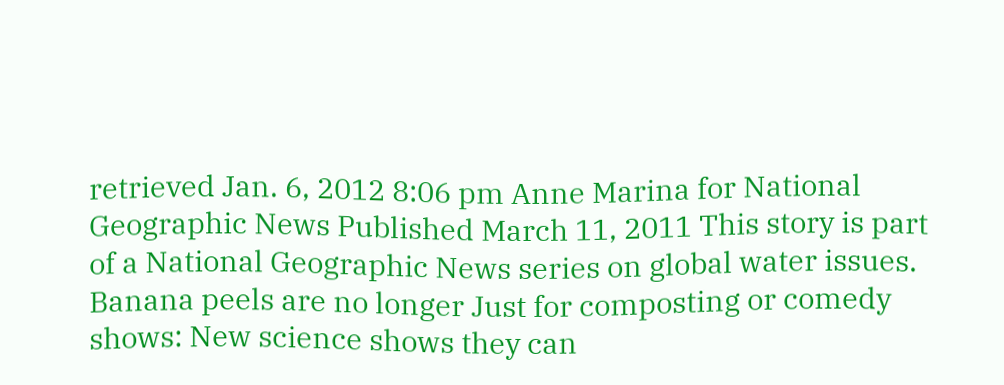retrieved Jan. 6, 2012 8:06 pm Anne Marina for National Geographic News Published March 11, 2011 This story is part of a National Geographic News series on global water issues. Banana peels are no longer Just for composting or comedy shows: New science shows they can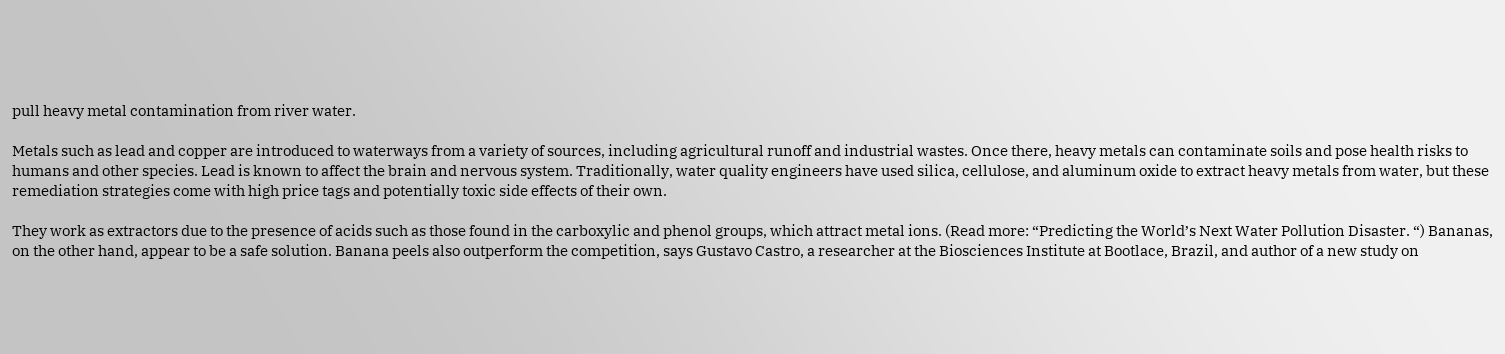pull heavy metal contamination from river water.

Metals such as lead and copper are introduced to waterways from a variety of sources, including agricultural runoff and industrial wastes. Once there, heavy metals can contaminate soils and pose health risks to humans and other species. Lead is known to affect the brain and nervous system. Traditionally, water quality engineers have used silica, cellulose, and aluminum oxide to extract heavy metals from water, but these remediation strategies come with high price tags and potentially toxic side effects of their own.

They work as extractors due to the presence of acids such as those found in the carboxylic and phenol groups, which attract metal ions. (Read more: “Predicting the World’s Next Water Pollution Disaster. “) Bananas, on the other hand, appear to be a safe solution. Banana peels also outperform the competition, says Gustavo Castro, a researcher at the Biosciences Institute at Bootlace, Brazil, and author of a new study on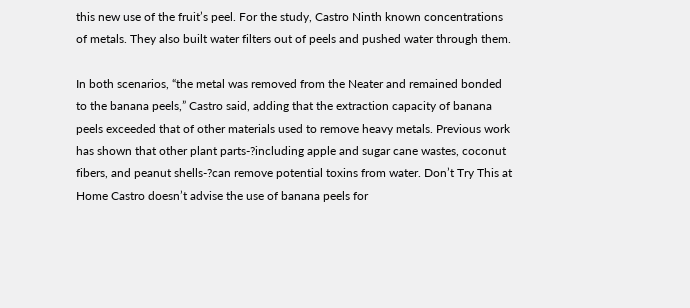this new use of the fruit’s peel. For the study, Castro Ninth known concentrations of metals. They also built water filters out of peels and pushed water through them.

In both scenarios, “the metal was removed from the Neater and remained bonded to the banana peels,” Castro said, adding that the extraction capacity of banana peels exceeded that of other materials used to remove heavy metals. Previous work has shown that other plant parts-?including apple and sugar cane wastes, coconut fibers, and peanut shells-?can remove potential toxins from water. Don’t Try This at Home Castro doesn’t advise the use of banana peels for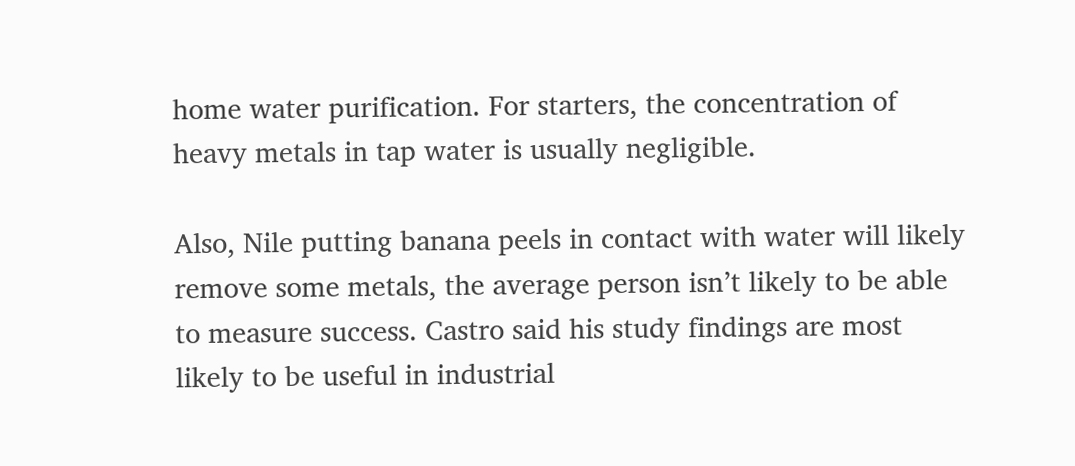home water purification. For starters, the concentration of heavy metals in tap water is usually negligible.

Also, Nile putting banana peels in contact with water will likely remove some metals, the average person isn’t likely to be able to measure success. Castro said his study findings are most likely to be useful in industrial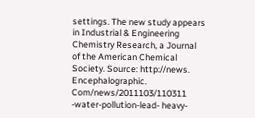settings. The new study appears in Industrial & Engineering Chemistry Research, a Journal of the American Chemical Society. Source: http://news. Encephalographic. Com/news/2011103/110311 -water-pollution-lead- heavy-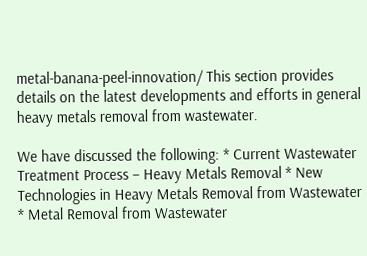metal-banana-peel-innovation/ This section provides details on the latest developments and efforts in general heavy metals removal from wastewater.

We have discussed the following: * Current Wastewater Treatment Process – Heavy Metals Removal * New Technologies in Heavy Metals Removal from Wastewater * Metal Removal from Wastewater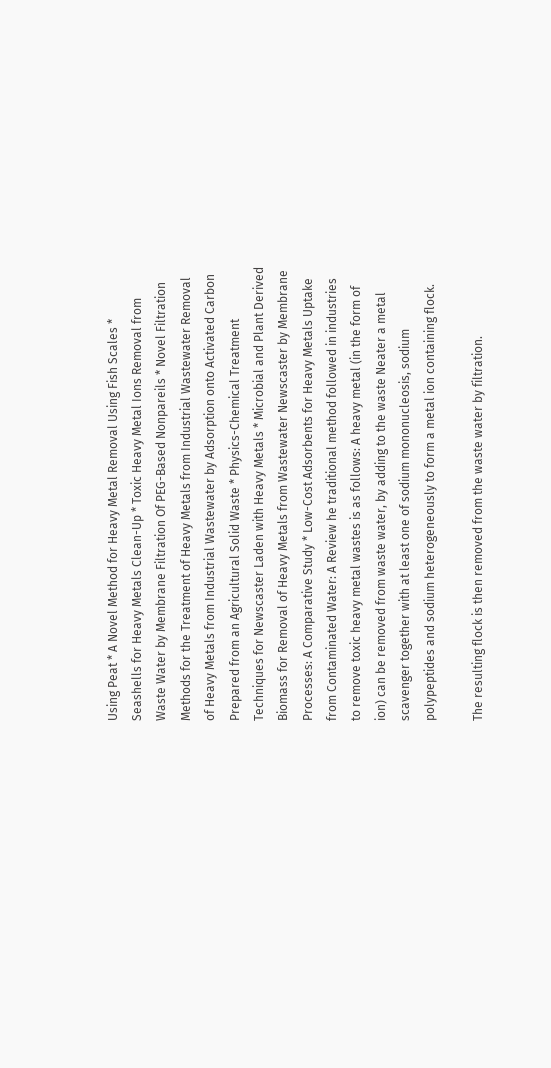Using Peat * A Novel Method for Heavy Metal Removal Using Fish Scales * Seashells for Heavy Metals Clean-Up * Toxic Heavy Metal Ions Removal from Waste Water by Membrane Filtration Of PEG-Based Nonpareils * Novel Filtration Methods for the Treatment of Heavy Metals from Industrial Wastewater Removal of Heavy Metals from Industrial Wastewater by Adsorption onto Activated Carbon Prepared from an Agricultural Solid Waste * Physics-Chemical Treatment Techniques for Newscaster Laden with Heavy Metals * Microbial and Plant Derived Biomass for Removal of Heavy Metals from Wastewater Newscaster by Membrane Processes: A Comparative Study * Low-Cost Adsorbents for Heavy Metals Uptake from Contaminated Water: A Review he traditional method followed in industries to remove toxic heavy metal wastes is as follows: A heavy metal (in the form of ion) can be removed from waste water, by adding to the waste Neater a metal scavenger together with at least one of sodium mononucleosis, sodium polypeptides and sodium heterogeneously to form a metal ion containing flock.

The resulting flock is then removed from the waste water by filtration.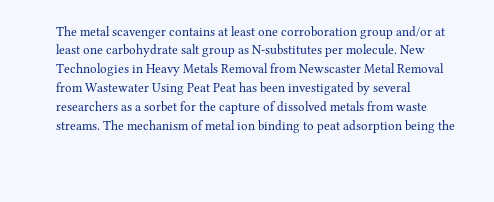The metal scavenger contains at least one corroboration group and/or at least one carbohydrate salt group as N-substitutes per molecule. New Technologies in Heavy Metals Removal from Newscaster Metal Removal from Wastewater Using Peat Peat has been investigated by several researchers as a sorbet for the capture of dissolved metals from waste streams. The mechanism of metal ion binding to peat adsorption being the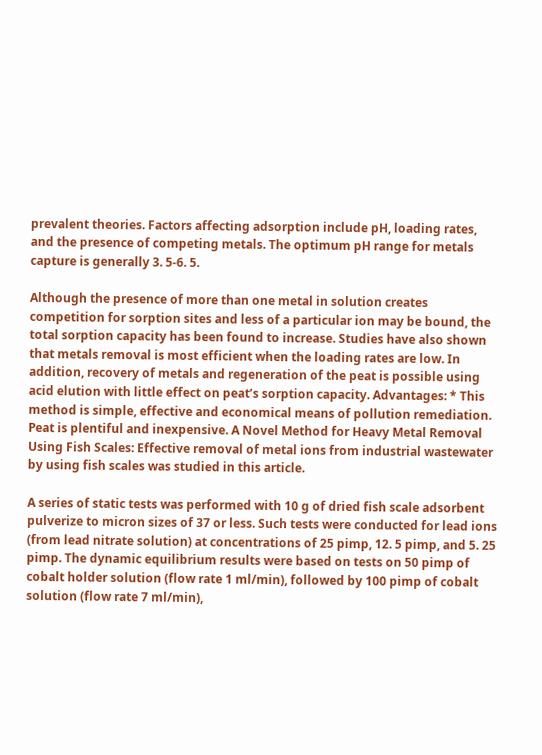prevalent theories. Factors affecting adsorption include pH, loading rates, and the presence of competing metals. The optimum pH range for metals capture is generally 3. 5-6. 5.

Although the presence of more than one metal in solution creates competition for sorption sites and less of a particular ion may be bound, the total sorption capacity has been found to increase. Studies have also shown that metals removal is most efficient when the loading rates are low. In addition, recovery of metals and regeneration of the peat is possible using acid elution with little effect on peat’s sorption capacity. Advantages: * This method is simple, effective and economical means of pollution remediation. Peat is plentiful and inexpensive. A Novel Method for Heavy Metal Removal Using Fish Scales: Effective removal of metal ions from industrial wastewater by using fish scales was studied in this article.

A series of static tests was performed with 10 g of dried fish scale adsorbent pulverize to micron sizes of 37 or less. Such tests were conducted for lead ions (from lead nitrate solution) at concentrations of 25 pimp, 12. 5 pimp, and 5. 25 pimp. The dynamic equilibrium results were based on tests on 50 pimp of cobalt holder solution (flow rate 1 ml/min), followed by 100 pimp of cobalt solution (flow rate 7 ml/min),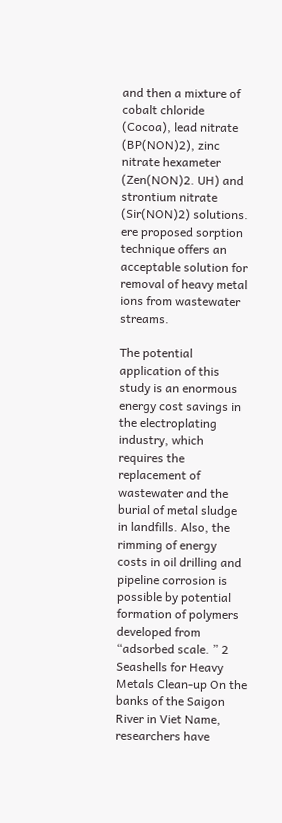and then a mixture of cobalt chloride (Cocoa), lead nitrate (BP(NON)2), zinc nitrate hexameter (Zen(NON)2. UH) and strontium nitrate (Sir(NON)2) solutions. ere proposed sorption technique offers an acceptable solution for removal of heavy metal ions from wastewater streams.

The potential application of this study is an enormous energy cost savings in the electroplating industry, which requires the replacement of wastewater and the burial of metal sludge in landfills. Also, the rimming of energy costs in oil drilling and pipeline corrosion is possible by potential formation of polymers developed from “adsorbed scale. ” 2 Seashells for Heavy Metals Clean-up On the banks of the Saigon River in Viet Name, researchers have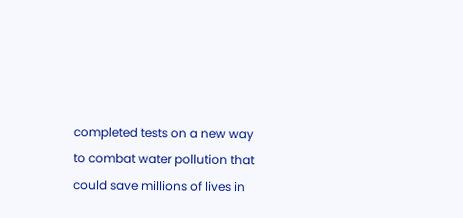completed tests on a new way to combat water pollution that could save millions of lives in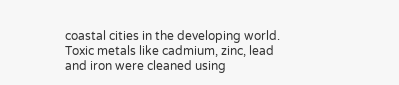coastal cities in the developing world. Toxic metals like cadmium, zinc, lead and iron were cleaned using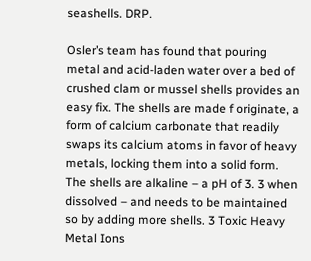seashells. DRP.

Osler’s team has found that pouring metal and acid-laden water over a bed of crushed clam or mussel shells provides an easy fix. The shells are made f originate, a form of calcium carbonate that readily swaps its calcium atoms in favor of heavy metals, locking them into a solid form. The shells are alkaline – a pH of 3. 3 when dissolved – and needs to be maintained so by adding more shells. 3 Toxic Heavy Metal Ions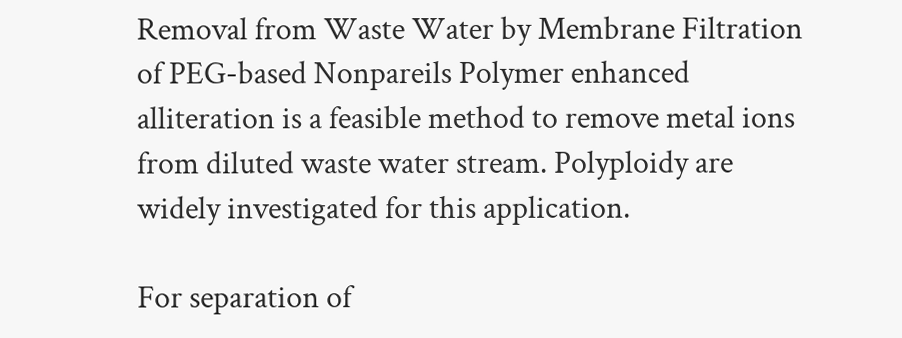Removal from Waste Water by Membrane Filtration of PEG-based Nonpareils Polymer enhanced alliteration is a feasible method to remove metal ions from diluted waste water stream. Polyploidy are widely investigated for this application.

For separation of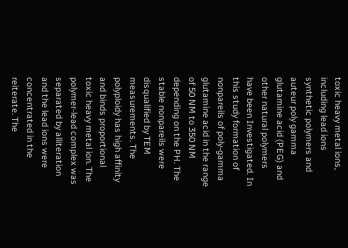toxic heavy metal ions, including lead ions synthetic polymers and auteur poly gamma glutamine acid (PEG) and other natural polymers have been Investigated. In this study formation of nonpareils of poly-gamma glutamine acid in the range of 50 NM to 350 NM depending on the PH. The stable nonpareils were disqualified by TEM measurements. The polyploidy has high affinity and binds proportional toxic heavy metal ion. The polymer-lead complex was separated by alliteration and the lead ions were concentrated in the reiterate. The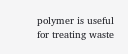polymer is useful for treating waste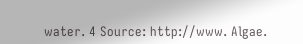water. 4 Source: http://www. Algae.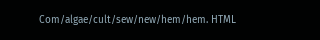Com/algae/cult/sew/new/hem/hem. HTML